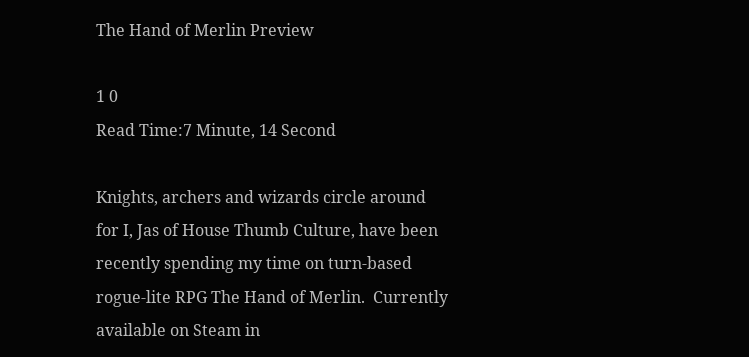The Hand of Merlin Preview

1 0
Read Time:7 Minute, 14 Second

Knights, archers and wizards circle around for I, Jas of House Thumb Culture, have been recently spending my time on turn-based rogue-lite RPG The Hand of Merlin.  Currently available on Steam in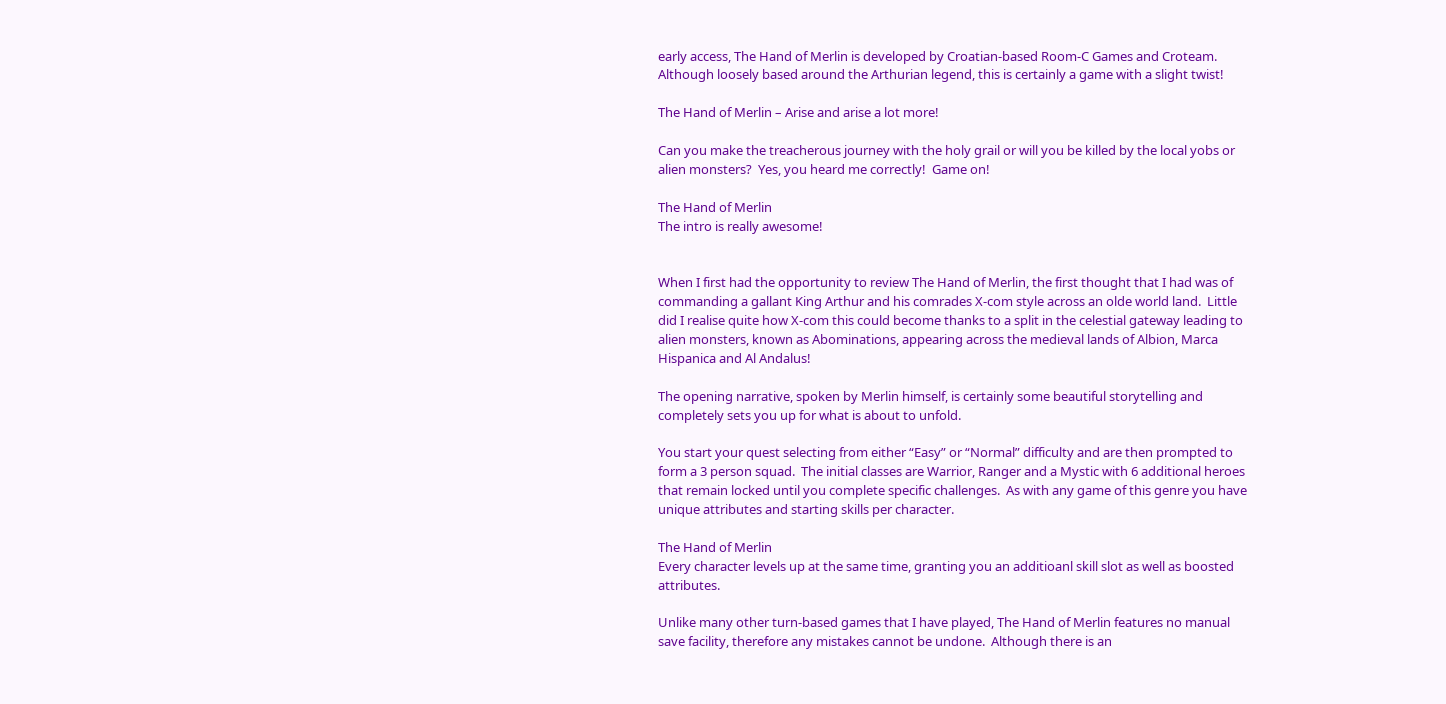early access, The Hand of Merlin is developed by Croatian-based Room-C Games and Croteam.  Although loosely based around the Arthurian legend, this is certainly a game with a slight twist!

The Hand of Merlin – Arise and arise a lot more!

Can you make the treacherous journey with the holy grail or will you be killed by the local yobs or alien monsters?  Yes, you heard me correctly!  Game on!

The Hand of Merlin
The intro is really awesome!


When I first had the opportunity to review The Hand of Merlin, the first thought that I had was of commanding a gallant King Arthur and his comrades X-com style across an olde world land.  Little did I realise quite how X-com this could become thanks to a split in the celestial gateway leading to alien monsters, known as Abominations, appearing across the medieval lands of Albion, Marca Hispanica and Al Andalus!

The opening narrative, spoken by Merlin himself, is certainly some beautiful storytelling and completely sets you up for what is about to unfold.

You start your quest selecting from either “Easy” or “Normal” difficulty and are then prompted to form a 3 person squad.  The initial classes are Warrior, Ranger and a Mystic with 6 additional heroes that remain locked until you complete specific challenges.  As with any game of this genre you have unique attributes and starting skills per character.

The Hand of Merlin
Every character levels up at the same time, granting you an additioanl skill slot as well as boosted attributes.

Unlike many other turn-based games that I have played, The Hand of Merlin features no manual save facility, therefore any mistakes cannot be undone.  Although there is an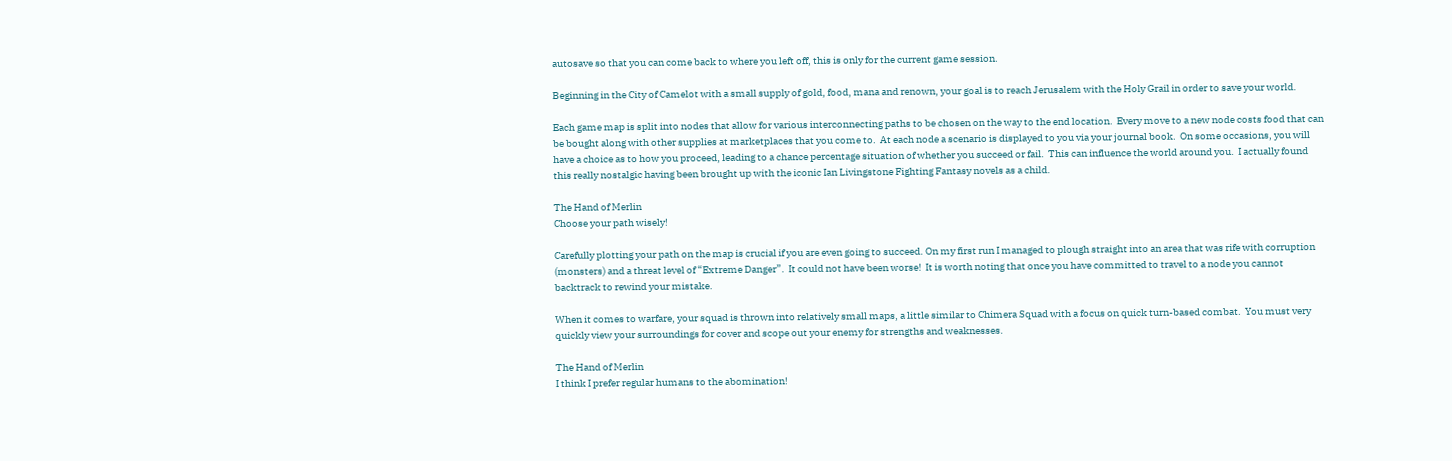autosave so that you can come back to where you left off, this is only for the current game session.

Beginning in the City of Camelot with a small supply of gold, food, mana and renown, your goal is to reach Jerusalem with the Holy Grail in order to save your world.

Each game map is split into nodes that allow for various interconnecting paths to be chosen on the way to the end location.  Every move to a new node costs food that can be bought along with other supplies at marketplaces that you come to.  At each node a scenario is displayed to you via your journal book.  On some occasions, you will have a choice as to how you proceed, leading to a chance percentage situation of whether you succeed or fail.  This can influence the world around you.  I actually found this really nostalgic having been brought up with the iconic Ian Livingstone Fighting Fantasy novels as a child.

The Hand of Merlin
Choose your path wisely!

Carefully plotting your path on the map is crucial if you are even going to succeed. On my first run I managed to plough straight into an area that was rife with corruption (monsters) and a threat level of “Extreme Danger”.  It could not have been worse!  It is worth noting that once you have committed to travel to a node you cannot backtrack to rewind your mistake.

When it comes to warfare, your squad is thrown into relatively small maps, a little similar to Chimera Squad with a focus on quick turn-based combat.  You must very quickly view your surroundings for cover and scope out your enemy for strengths and weaknesses.

The Hand of Merlin
I think I prefer regular humans to the abomination!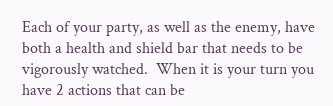Each of your party, as well as the enemy, have both a health and shield bar that needs to be vigorously watched.  When it is your turn you have 2 actions that can be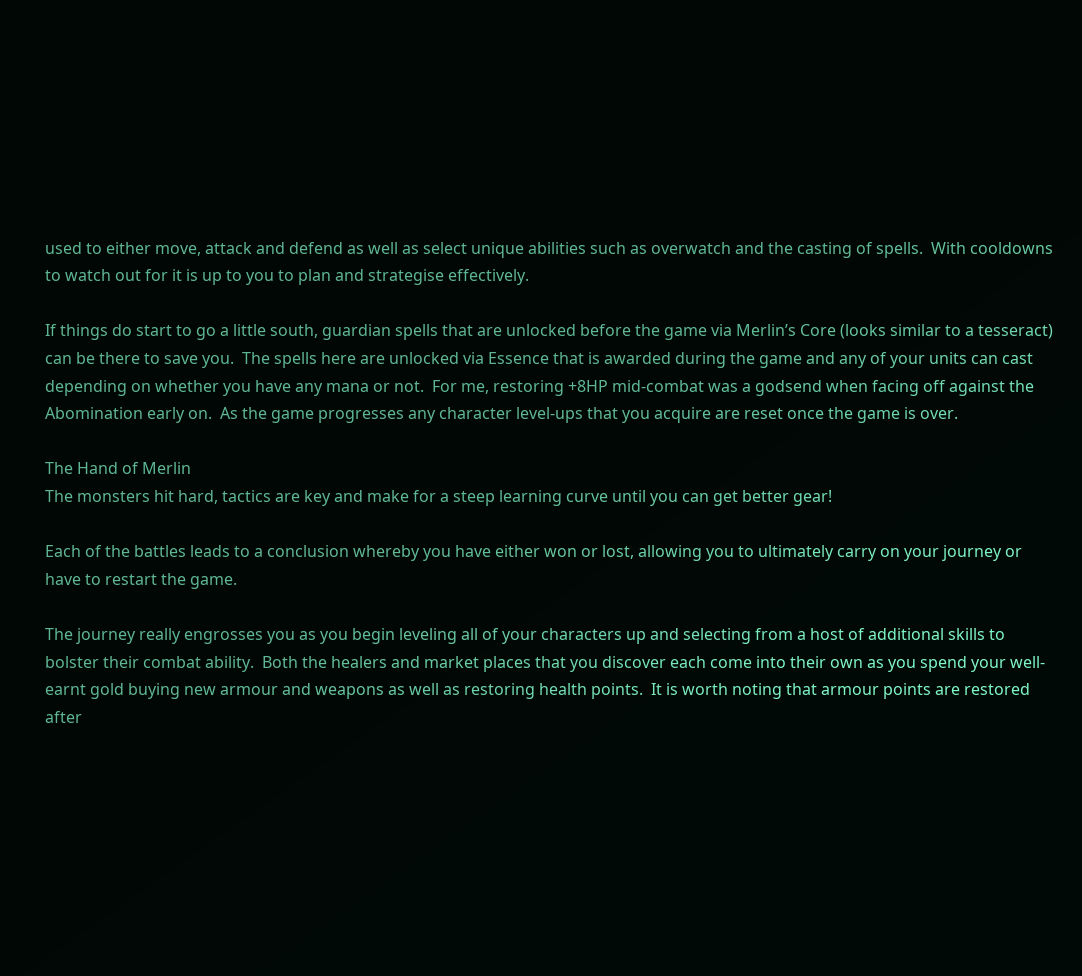used to either move, attack and defend as well as select unique abilities such as overwatch and the casting of spells.  With cooldowns to watch out for it is up to you to plan and strategise effectively.

If things do start to go a little south, guardian spells that are unlocked before the game via Merlin’s Core (looks similar to a tesseract) can be there to save you.  The spells here are unlocked via Essence that is awarded during the game and any of your units can cast depending on whether you have any mana or not.  For me, restoring +8HP mid-combat was a godsend when facing off against the Abomination early on.  As the game progresses any character level-ups that you acquire are reset once the game is over.

The Hand of Merlin
The monsters hit hard, tactics are key and make for a steep learning curve until you can get better gear!

Each of the battles leads to a conclusion whereby you have either won or lost, allowing you to ultimately carry on your journey or have to restart the game.

The journey really engrosses you as you begin leveling all of your characters up and selecting from a host of additional skills to bolster their combat ability.  Both the healers and market places that you discover each come into their own as you spend your well-earnt gold buying new armour and weapons as well as restoring health points.  It is worth noting that armour points are restored after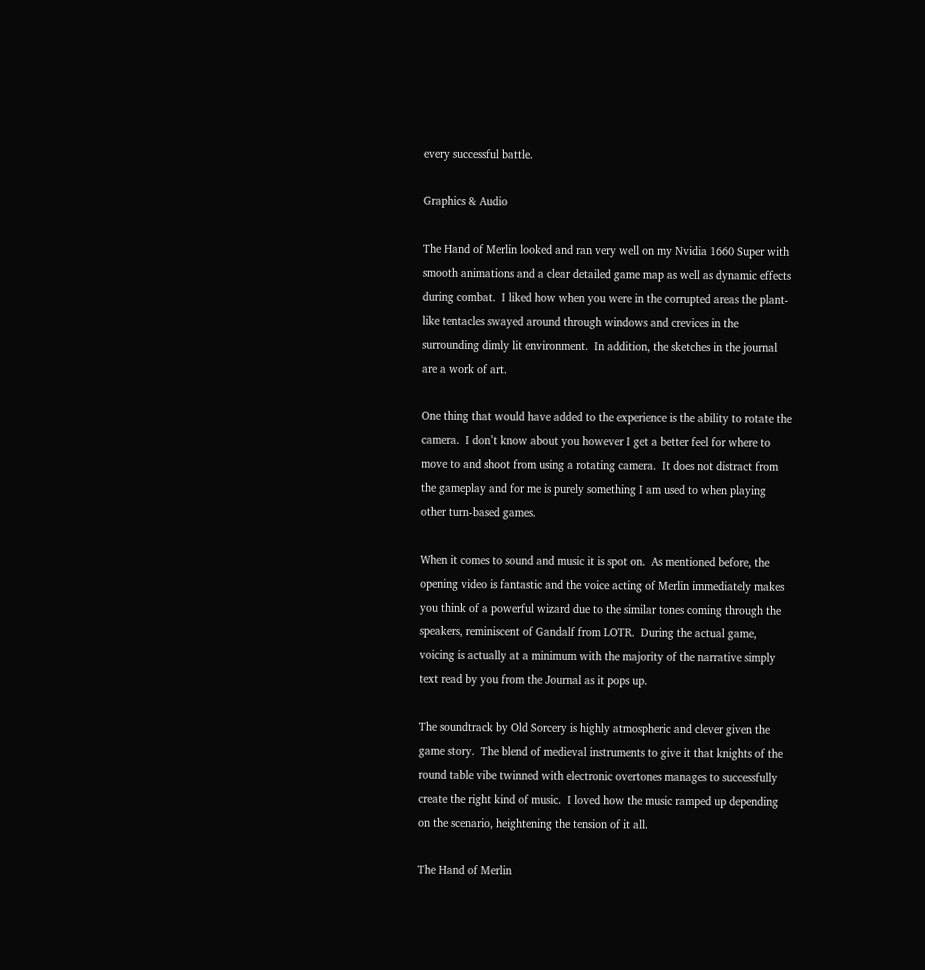every successful battle.

Graphics & Audio

The Hand of Merlin looked and ran very well on my Nvidia 1660 Super with smooth animations and a clear detailed game map as well as dynamic effects during combat.  I liked how when you were in the corrupted areas the plant-like tentacles swayed around through windows and crevices in the surrounding dimly lit environment.  In addition, the sketches in the journal are a work of art.

One thing that would have added to the experience is the ability to rotate the camera.  I don’t know about you however I get a better feel for where to move to and shoot from using a rotating camera.  It does not distract from the gameplay and for me is purely something I am used to when playing other turn-based games.

When it comes to sound and music it is spot on.  As mentioned before, the opening video is fantastic and the voice acting of Merlin immediately makes you think of a powerful wizard due to the similar tones coming through the speakers, reminiscent of Gandalf from LOTR.  During the actual game, voicing is actually at a minimum with the majority of the narrative simply text read by you from the Journal as it pops up.

The soundtrack by Old Sorcery is highly atmospheric and clever given the game story.  The blend of medieval instruments to give it that knights of the round table vibe twinned with electronic overtones manages to successfully create the right kind of music.  I loved how the music ramped up depending on the scenario, heightening the tension of it all.

The Hand of Merlin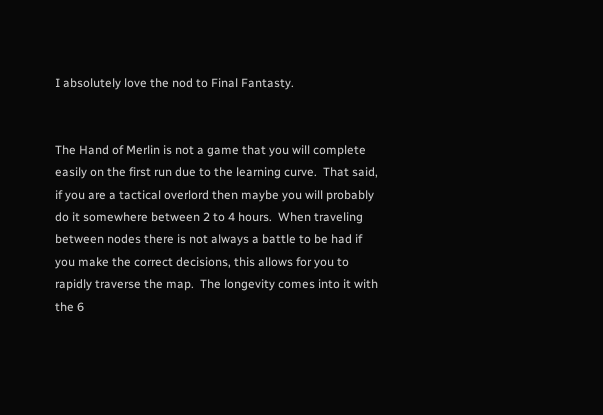I absolutely love the nod to Final Fantasty.


The Hand of Merlin is not a game that you will complete easily on the first run due to the learning curve.  That said, if you are a tactical overlord then maybe you will probably do it somewhere between 2 to 4 hours.  When traveling between nodes there is not always a battle to be had if you make the correct decisions, this allows for you to rapidly traverse the map.  The longevity comes into it with the 6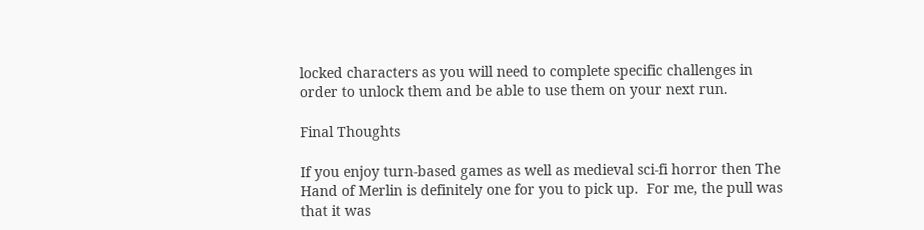locked characters as you will need to complete specific challenges in order to unlock them and be able to use them on your next run.

Final Thoughts

If you enjoy turn-based games as well as medieval sci-fi horror then The Hand of Merlin is definitely one for you to pick up.  For me, the pull was that it was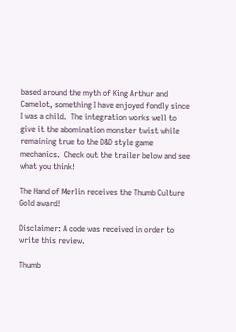based around the myth of King Arthur and Camelot, something I have enjoyed fondly since I was a child.  The integration works well to give it the abomination monster twist while remaining true to the D&D style game mechanics.  Check out the trailer below and see what you think!

The Hand of Merlin receives the Thumb Culture Gold award!

Disclaimer: A code was received in order to write this review.

Thumb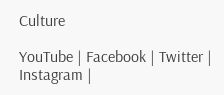Culture

YouTube | Facebook | Twitter | Instagram |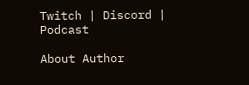Twitch | Discord | Podcast

About Author